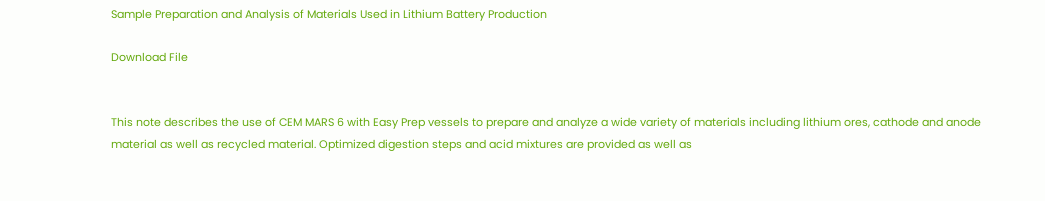Sample Preparation and Analysis of Materials Used in Lithium Battery Production

Download File


This note describes the use of CEM MARS 6 with Easy Prep vessels to prepare and analyze a wide variety of materials including lithium ores, cathode and anode material as well as recycled material. Optimized digestion steps and acid mixtures are provided as well as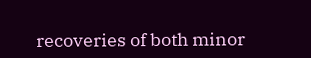recoveries of both minor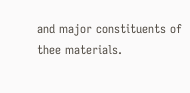and major constituents of thee materials.